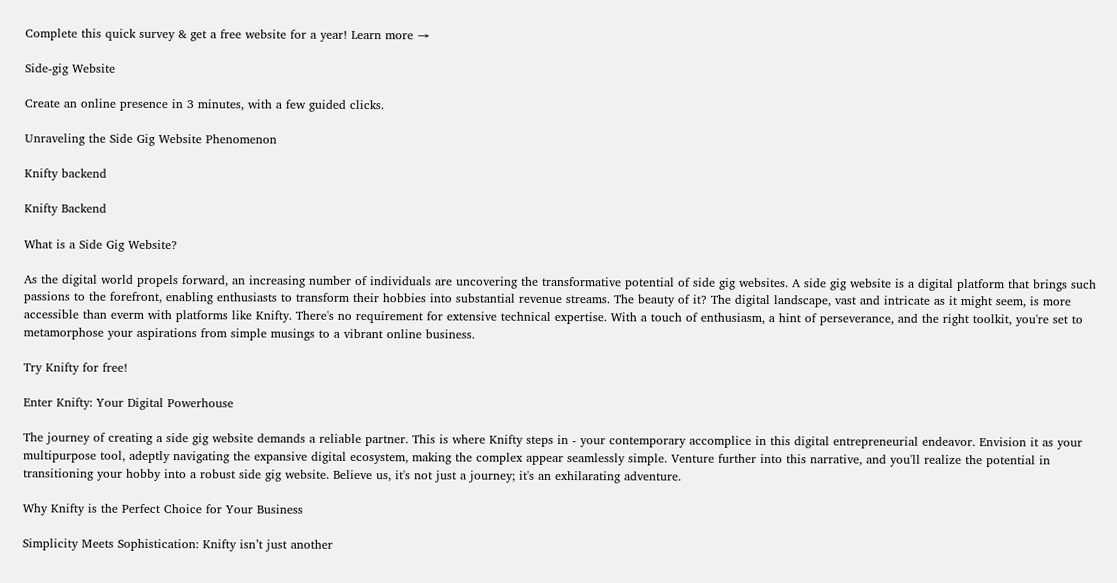Complete this quick survey & get a free website for a year! Learn more →

Side-gig Website

Create an online presence in 3 minutes, with a few guided clicks.

Unraveling the Side Gig Website Phenomenon

Knifty backend

Knifty Backend

What is a Side Gig Website?

As the digital world propels forward, an increasing number of individuals are uncovering the transformative potential of side gig websites. A side gig website is a digital platform that brings such passions to the forefront, enabling enthusiasts to transform their hobbies into substantial revenue streams. The beauty of it? The digital landscape, vast and intricate as it might seem, is more accessible than everm with platforms like Knifty. There's no requirement for extensive technical expertise. With a touch of enthusiasm, a hint of perseverance, and the right toolkit, you're set to metamorphose your aspirations from simple musings to a vibrant online business.

Try Knifty for free!

Enter Knifty: Your Digital Powerhouse

The journey of creating a side gig website demands a reliable partner. This is where Knifty steps in - your contemporary accomplice in this digital entrepreneurial endeavor. Envision it as your multipurpose tool, adeptly navigating the expansive digital ecosystem, making the complex appear seamlessly simple. Venture further into this narrative, and you'll realize the potential in transitioning your hobby into a robust side gig website. Believe us, it's not just a journey; it's an exhilarating adventure.

Why Knifty is the Perfect Choice for Your Business

Simplicity Meets Sophistication: Knifty isn’t just another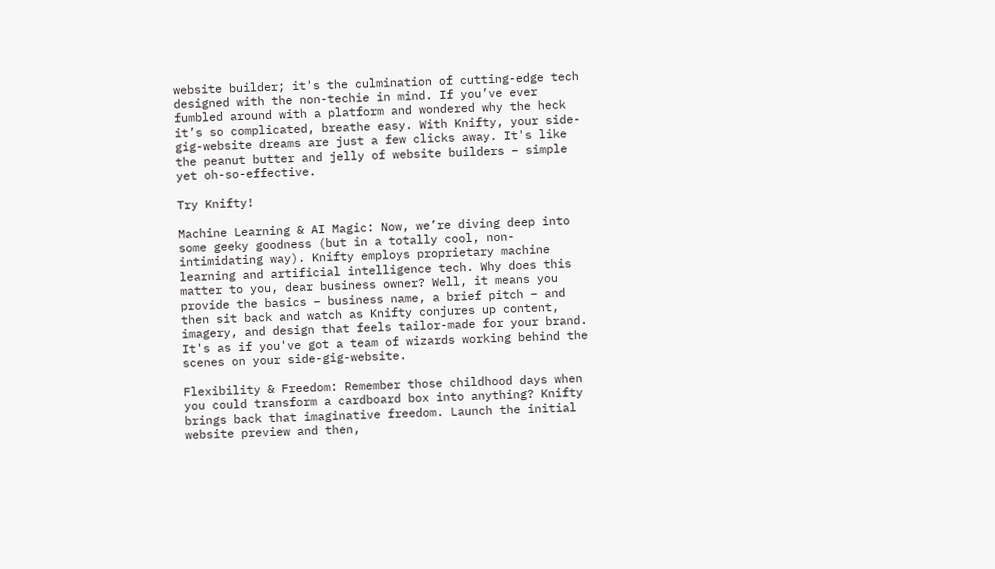website builder; it's the culmination of cutting-edge tech designed with the non-techie in mind. If you’ve ever fumbled around with a platform and wondered why the heck it’s so complicated, breathe easy. With Knifty, your side-gig-website dreams are just a few clicks away. It's like the peanut butter and jelly of website builders – simple yet oh-so-effective.

Try Knifty!

Machine Learning & AI Magic: Now, we’re diving deep into some geeky goodness (but in a totally cool, non-intimidating way). Knifty employs proprietary machine learning and artificial intelligence tech. Why does this matter to you, dear business owner? Well, it means you provide the basics – business name, a brief pitch – and then sit back and watch as Knifty conjures up content, imagery, and design that feels tailor-made for your brand. It's as if you've got a team of wizards working behind the scenes on your side-gig-website.

Flexibility & Freedom: Remember those childhood days when you could transform a cardboard box into anything? Knifty brings back that imaginative freedom. Launch the initial website preview and then,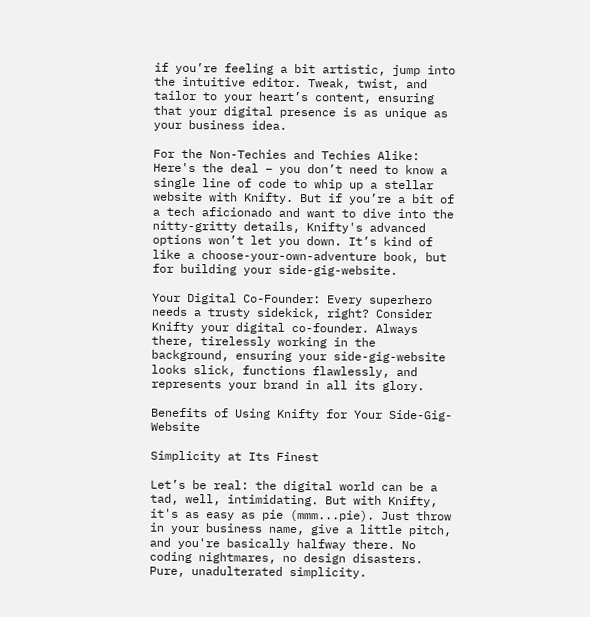if you’re feeling a bit artistic, jump into the intuitive editor. Tweak, twist, and tailor to your heart’s content, ensuring that your digital presence is as unique as your business idea.

For the Non-Techies and Techies Alike: Here's the deal – you don’t need to know a single line of code to whip up a stellar website with Knifty. But if you’re a bit of a tech aficionado and want to dive into the nitty-gritty details, Knifty's advanced options won’t let you down. It’s kind of like a choose-your-own-adventure book, but for building your side-gig-website.

Your Digital Co-Founder: Every superhero needs a trusty sidekick, right? Consider Knifty your digital co-founder. Always there, tirelessly working in the background, ensuring your side-gig-website looks slick, functions flawlessly, and represents your brand in all its glory.

Benefits of Using Knifty for Your Side-Gig-Website

Simplicity at Its Finest

Let’s be real: the digital world can be a tad, well, intimidating. But with Knifty, it's as easy as pie (mmm...pie). Just throw in your business name, give a little pitch, and you're basically halfway there. No coding nightmares, no design disasters. Pure, unadulterated simplicity.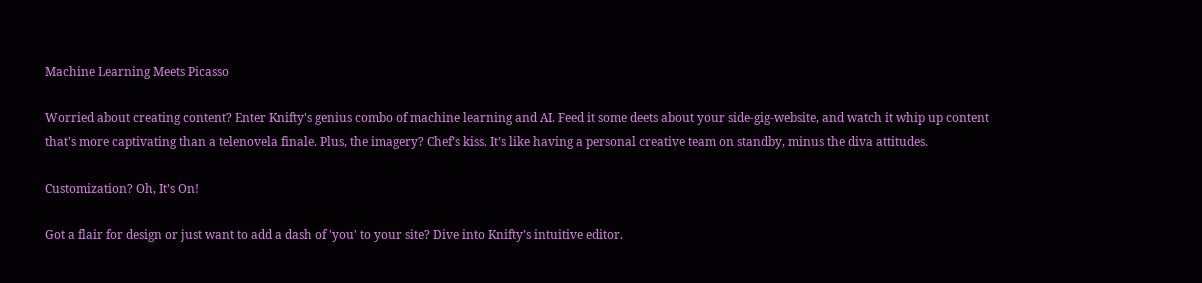Machine Learning Meets Picasso

Worried about creating content? Enter Knifty's genius combo of machine learning and AI. Feed it some deets about your side-gig-website, and watch it whip up content that's more captivating than a telenovela finale. Plus, the imagery? Chef’s kiss. It’s like having a personal creative team on standby, minus the diva attitudes.

Customization? Oh, It’s On!

Got a flair for design or just want to add a dash of 'you' to your site? Dive into Knifty’s intuitive editor.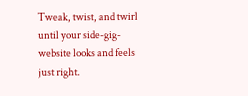Tweak, twist, and twirl until your side-gig-website looks and feels just right.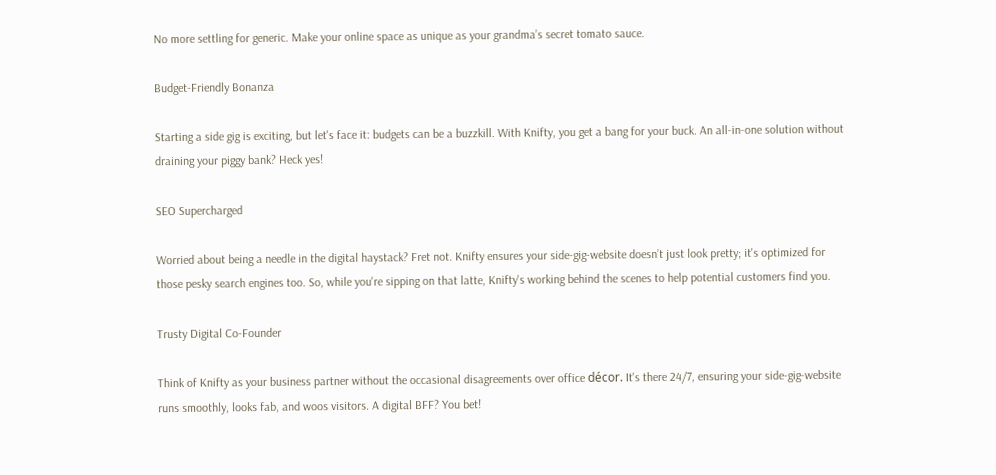No more settling for generic. Make your online space as unique as your grandma’s secret tomato sauce.

Budget-Friendly Bonanza

Starting a side gig is exciting, but let's face it: budgets can be a buzzkill. With Knifty, you get a bang for your buck. An all-in-one solution without draining your piggy bank? Heck yes!

SEO Supercharged

Worried about being a needle in the digital haystack? Fret not. Knifty ensures your side-gig-website doesn’t just look pretty; it's optimized for those pesky search engines too. So, while you're sipping on that latte, Knifty's working behind the scenes to help potential customers find you.

Trusty Digital Co-Founder

Think of Knifty as your business partner without the occasional disagreements over office décor. It's there 24/7, ensuring your side-gig-website runs smoothly, looks fab, and woos visitors. A digital BFF? You bet!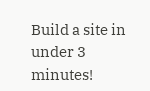Build a site in under 3 minutes!